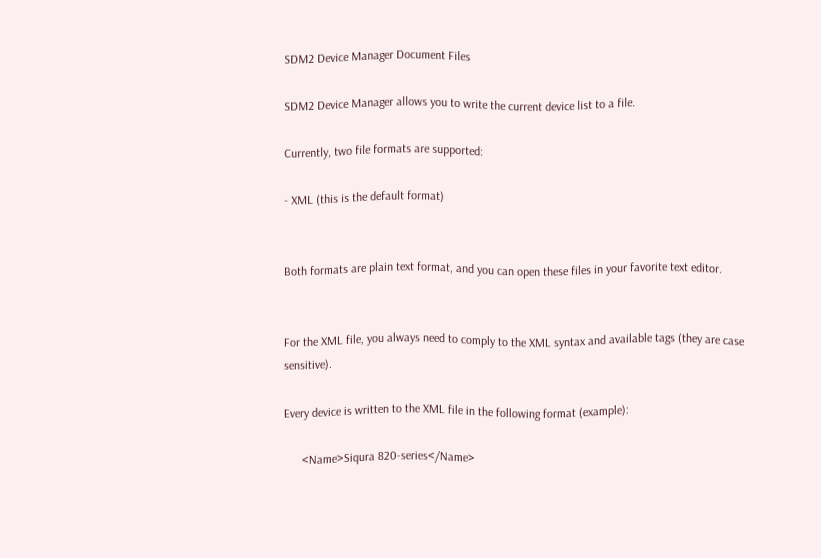SDM2 Device Manager Document Files

SDM2 Device Manager allows you to write the current device list to a file.

Currently, two file formats are supported:

- XML (this is the default format)


Both formats are plain text format, and you can open these files in your favorite text editor.


For the XML file, you always need to comply to the XML syntax and available tags (they are case sensitive).

Every device is written to the XML file in the following format (example):

      <Name>Siqura 820-series</Name>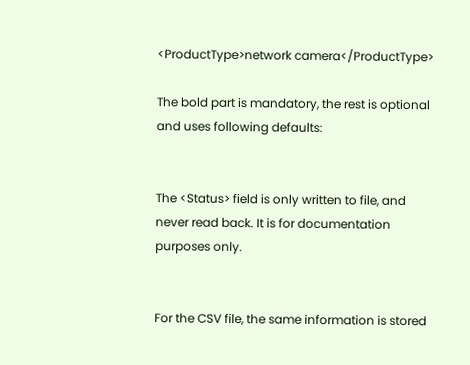<ProductType>network camera</ProductType>

The bold part is mandatory, the rest is optional and uses following defaults:


The <Status> field is only written to file, and never read back. It is for documentation purposes only.


For the CSV file, the same information is stored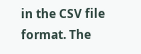in the CSV file format. The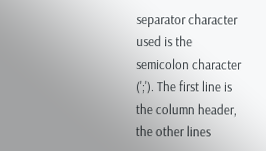separator character used is the semicolon character (';'). The first line is the column header, the other lines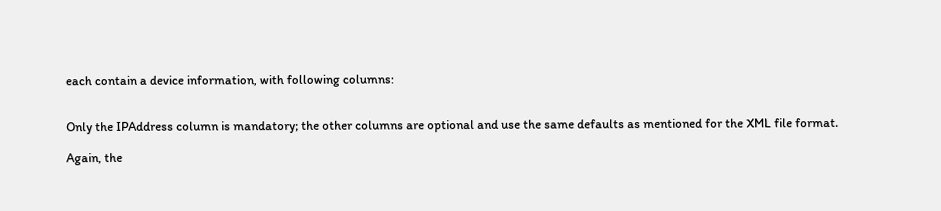each contain a device information, with following columns:


Only the IPAddress column is mandatory; the other columns are optional and use the same defaults as mentioned for the XML file format.

Again, the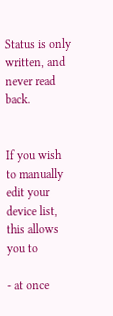Status is only written, and never read back.


If you wish to manually edit your device list, this allows you to

- at once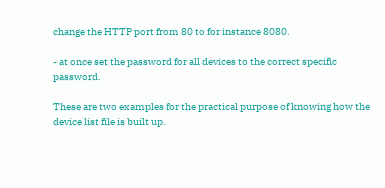change the HTTP port from 80 to for instance 8080.

- at once set the password for all devices to the correct specific password.

These are two examples for the practical purpose of knowing how the device list file is built up.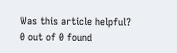Was this article helpful?
0 out of 0 found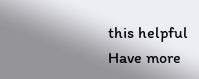this helpful
Have more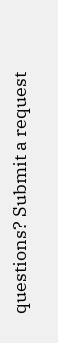questions? Submit a request